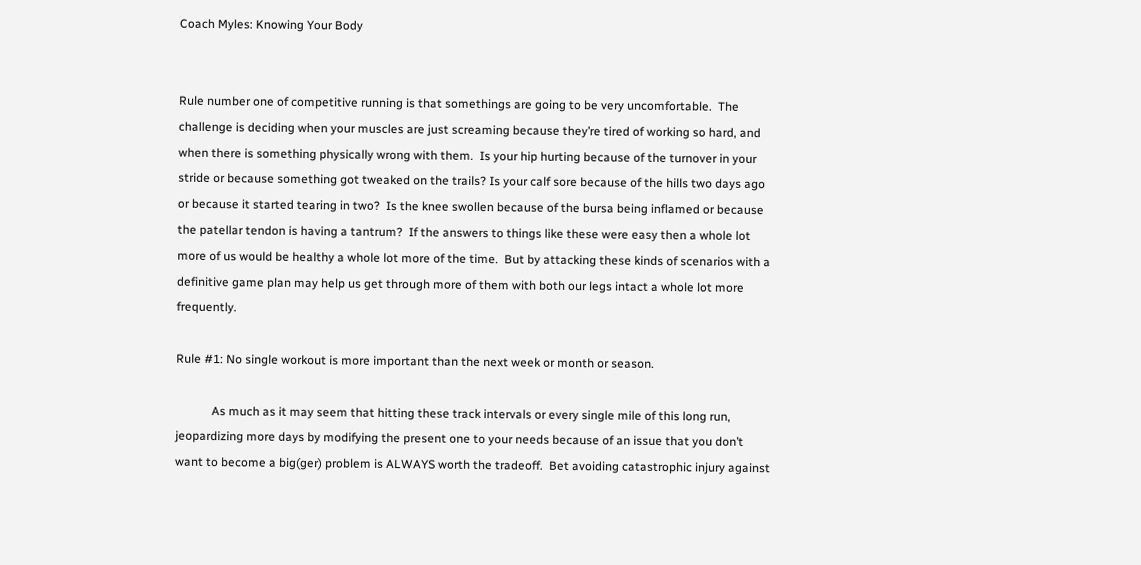Coach Myles: Knowing Your Body


Rule number one of competitive running is that somethings are going to be very uncomfortable.  The challenge is deciding when your muscles are just screaming because they’re tired of working so hard, and when there is something physically wrong with them.  Is your hip hurting because of the turnover in your stride or because something got tweaked on the trails? Is your calf sore because of the hills two days ago or because it started tearing in two?  Is the knee swollen because of the bursa being inflamed or because the patellar tendon is having a tantrum?  If the answers to things like these were easy then a whole lot more of us would be healthy a whole lot more of the time.  But by attacking these kinds of scenarios with a definitive game plan may help us get through more of them with both our legs intact a whole lot more frequently.

Rule #1: No single workout is more important than the next week or month or season.

            As much as it may seem that hitting these track intervals or every single mile of this long run, jeopardizing more days by modifying the present one to your needs because of an issue that you don’t want to become a big(ger) problem is ALWAYS worth the tradeoff.  Bet avoiding catastrophic injury against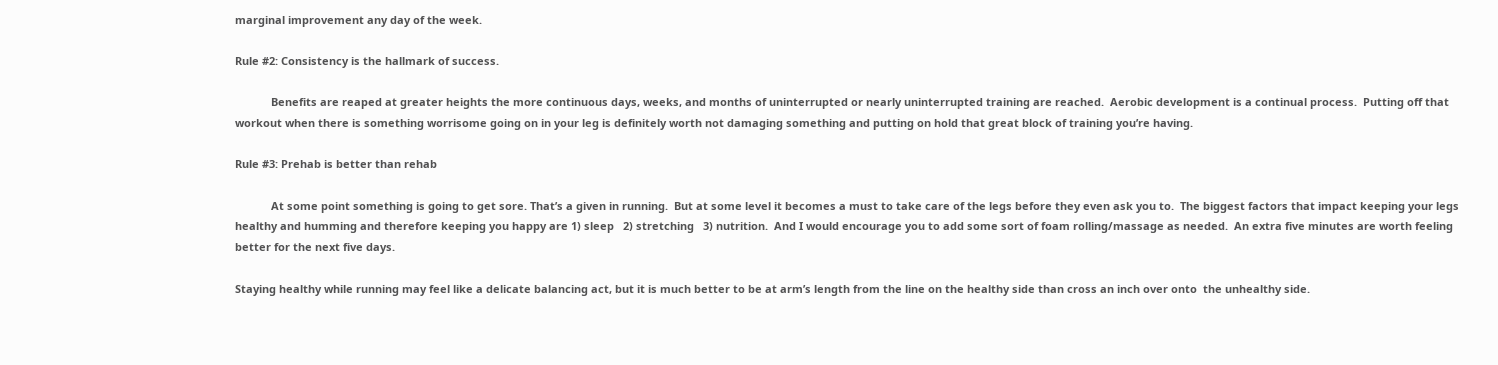marginal improvement any day of the week.

Rule #2: Consistency is the hallmark of success.

            Benefits are reaped at greater heights the more continuous days, weeks, and months of uninterrupted or nearly uninterrupted training are reached.  Aerobic development is a continual process.  Putting off that workout when there is something worrisome going on in your leg is definitely worth not damaging something and putting on hold that great block of training you’re having.

Rule #3: Prehab is better than rehab

            At some point something is going to get sore. That’s a given in running.  But at some level it becomes a must to take care of the legs before they even ask you to.  The biggest factors that impact keeping your legs healthy and humming and therefore keeping you happy are 1) sleep   2) stretching   3) nutrition.  And I would encourage you to add some sort of foam rolling/massage as needed.  An extra five minutes are worth feeling better for the next five days.

Staying healthy while running may feel like a delicate balancing act, but it is much better to be at arm’s length from the line on the healthy side than cross an inch over onto  the unhealthy side.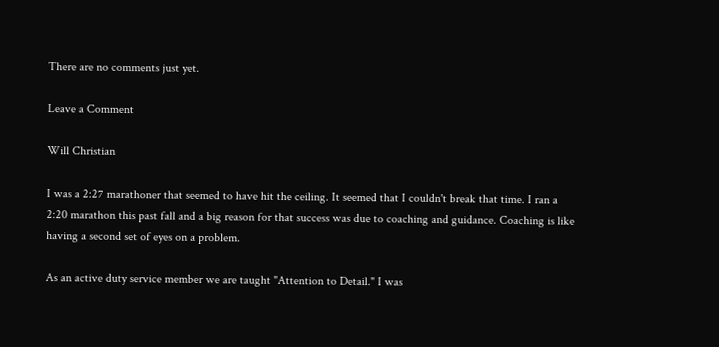There are no comments just yet.

Leave a Comment

Will Christian

I was a 2:27 marathoner that seemed to have hit the ceiling. It seemed that I couldn't break that time. I ran a 2:20 marathon this past fall and a big reason for that success was due to coaching and guidance. Coaching is like having a second set of eyes on a problem.

As an active duty service member we are taught "Attention to Detail." I was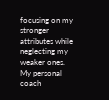focusing on my stronger attributes while neglecting my weaker ones. My personal coach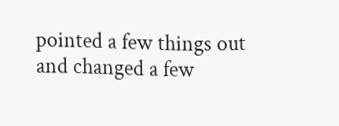pointed a few things out and changed a few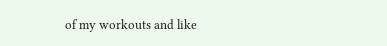of my workouts and like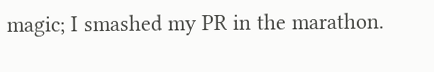magic; I smashed my PR in the marathon.